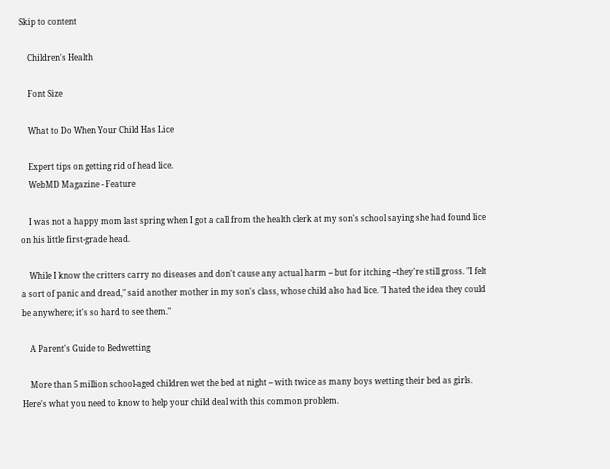Skip to content

    Children's Health

    Font Size

    What to Do When Your Child Has Lice

    Expert tips on getting rid of head lice.
    WebMD Magazine - Feature

    I was not a happy mom last spring when I got a call from the health clerk at my son's school saying she had found lice on his little first-grade head.

    While I know the critters carry no diseases and don't cause any actual harm -- but for itching --they're still gross. "I felt a sort of panic and dread," said another mother in my son's class, whose child also had lice. "I hated the idea they could be anywhere; it's so hard to see them."

    A Parent's Guide to Bedwetting

    More than 5 million school-aged children wet the bed at night -- with twice as many boys wetting their bed as girls. Here's what you need to know to help your child deal with this common problem.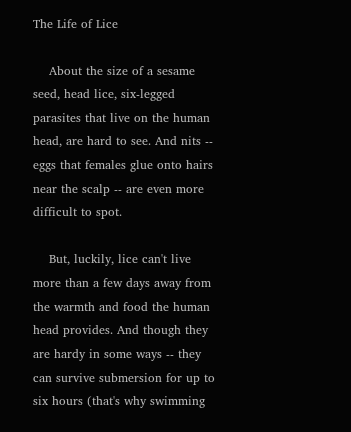The Life of Lice

    About the size of a sesame seed, head lice, six-legged parasites that live on the human head, are hard to see. And nits -- eggs that females glue onto hairs near the scalp -- are even more difficult to spot.

    But, luckily, lice can't live more than a few days away from the warmth and food the human head provides. And though they are hardy in some ways -- they can survive submersion for up to six hours (that's why swimming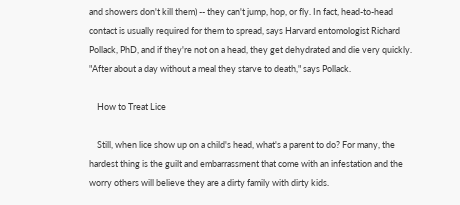and showers don't kill them) -- they can't jump, hop, or fly. In fact, head-to-head contact is usually required for them to spread, says Harvard entomologist Richard Pollack, PhD, and if they're not on a head, they get dehydrated and die very quickly. "After about a day without a meal they starve to death," says Pollack.

    How to Treat Lice

    Still, when lice show up on a child's head, what's a parent to do? For many, the hardest thing is the guilt and embarrassment that come with an infestation and the worry others will believe they are a dirty family with dirty kids.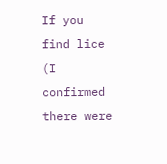If you find lice (I confirmed there were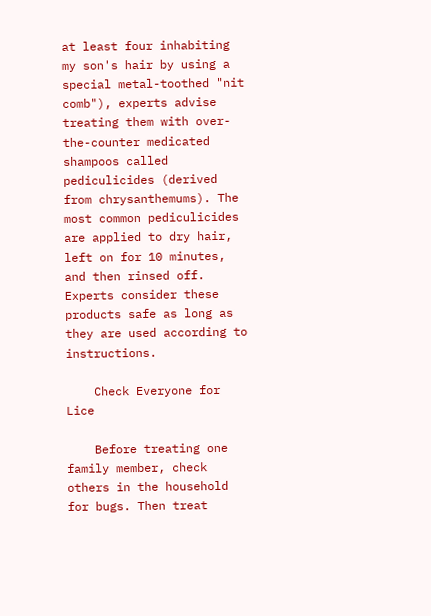at least four inhabiting my son's hair by using a special metal-toothed "nit comb"), experts advise treating them with over-the-counter medicated shampoos called pediculicides (derived from chrysanthemums). The most common pediculicides are applied to dry hair, left on for 10 minutes, and then rinsed off. Experts consider these products safe as long as they are used according to instructions.

    Check Everyone for Lice

    Before treating one family member, check others in the household for bugs. Then treat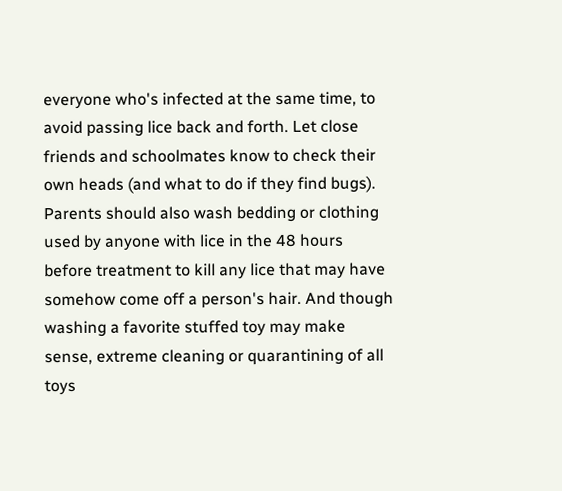everyone who's infected at the same time, to avoid passing lice back and forth. Let close friends and schoolmates know to check their own heads (and what to do if they find bugs). Parents should also wash bedding or clothing used by anyone with lice in the 48 hours before treatment to kill any lice that may have somehow come off a person's hair. And though washing a favorite stuffed toy may make sense, extreme cleaning or quarantining of all toys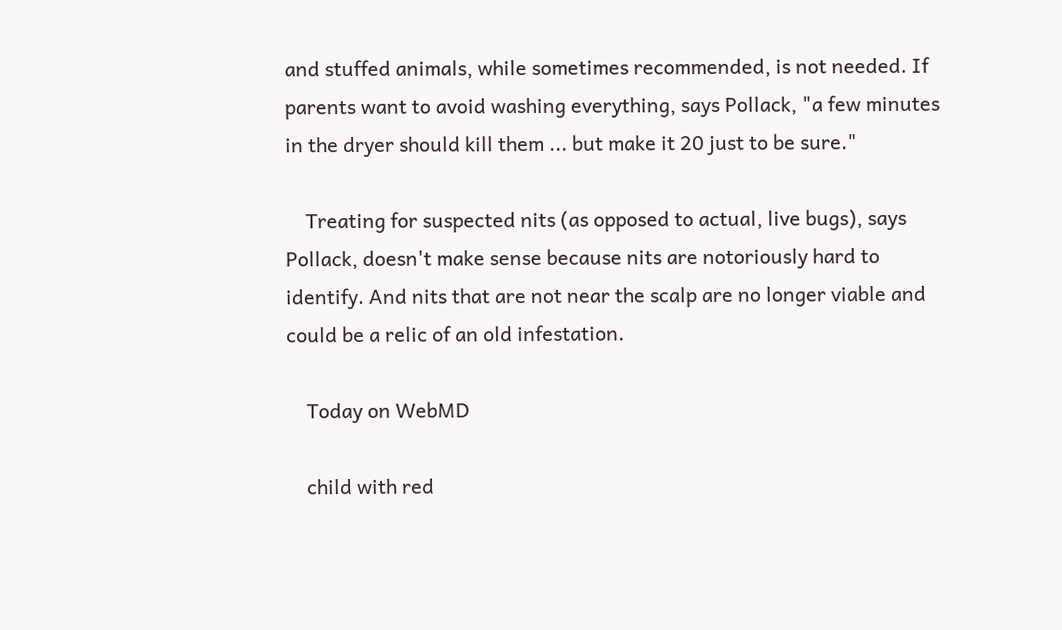and stuffed animals, while sometimes recommended, is not needed. If parents want to avoid washing everything, says Pollack, "a few minutes in the dryer should kill them ... but make it 20 just to be sure."

    Treating for suspected nits (as opposed to actual, live bugs), says Pollack, doesn't make sense because nits are notoriously hard to identify. And nits that are not near the scalp are no longer viable and could be a relic of an old infestation.

    Today on WebMD

    child with red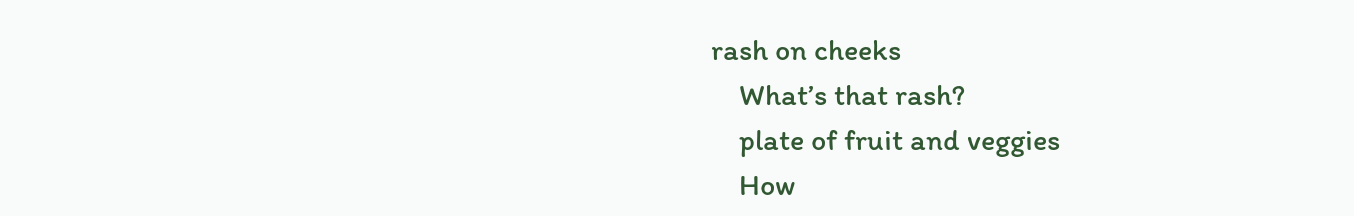rash on cheeks
    What’s that rash?
    plate of fruit and veggies
    How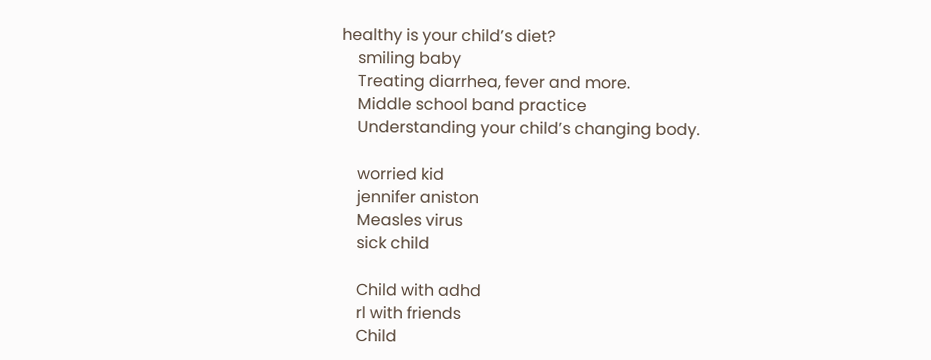healthy is your child’s diet?
    smiling baby
    Treating diarrhea, fever and more.
    Middle school band practice
    Understanding your child’s changing body.

    worried kid
    jennifer aniston
    Measles virus
    sick child

    Child with adhd
    rl with friends
    Child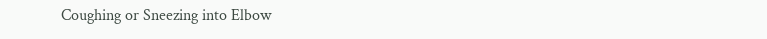Coughing or Sneezing into Elbow